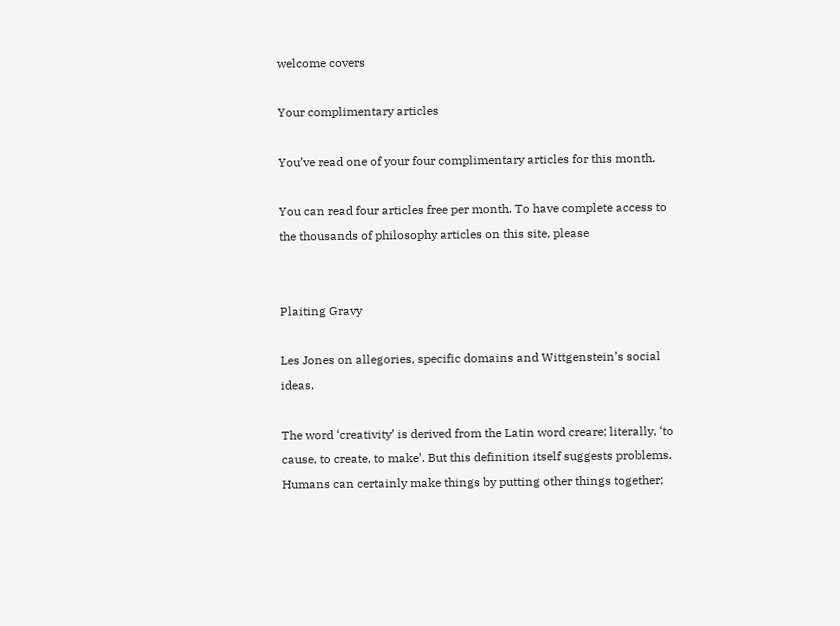welcome covers

Your complimentary articles

You’ve read one of your four complimentary articles for this month.

You can read four articles free per month. To have complete access to the thousands of philosophy articles on this site, please


Plaiting Gravy

Les Jones on allegories, specific domains and Wittgenstein’s social ideas.

The word ‘creativity’ is derived from the Latin word creare; literally, ‘to cause, to create, to make’. But this definition itself suggests problems. Humans can certainly make things by putting other things together;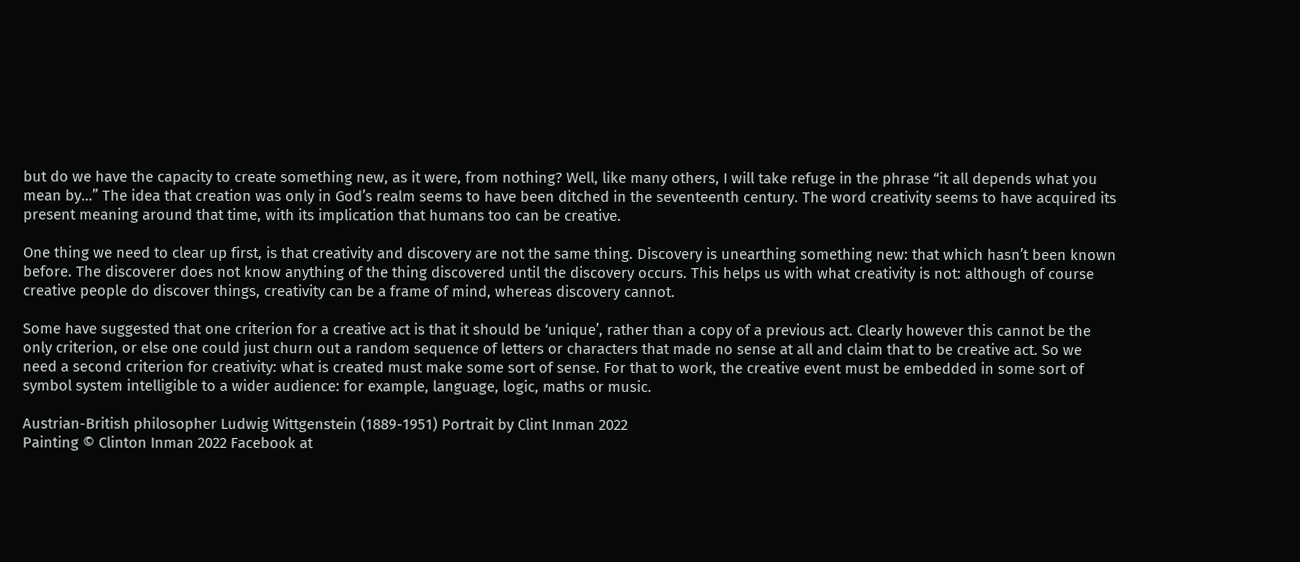but do we have the capacity to create something new, as it were, from nothing? Well, like many others, I will take refuge in the phrase “it all depends what you mean by…” The idea that creation was only in God’s realm seems to have been ditched in the seventeenth century. The word creativity seems to have acquired its present meaning around that time, with its implication that humans too can be creative.

One thing we need to clear up first, is that creativity and discovery are not the same thing. Discovery is unearthing something new: that which hasn’t been known before. The discoverer does not know anything of the thing discovered until the discovery occurs. This helps us with what creativity is not: although of course creative people do discover things, creativity can be a frame of mind, whereas discovery cannot.

Some have suggested that one criterion for a creative act is that it should be ‘unique’, rather than a copy of a previous act. Clearly however this cannot be the only criterion, or else one could just churn out a random sequence of letters or characters that made no sense at all and claim that to be creative act. So we need a second criterion for creativity: what is created must make some sort of sense. For that to work, the creative event must be embedded in some sort of symbol system intelligible to a wider audience: for example, language, logic, maths or music.

Austrian-British philosopher Ludwig Wittgenstein (1889-1951) Portrait by Clint Inman 2022
Painting © Clinton Inman 2022 Facebook at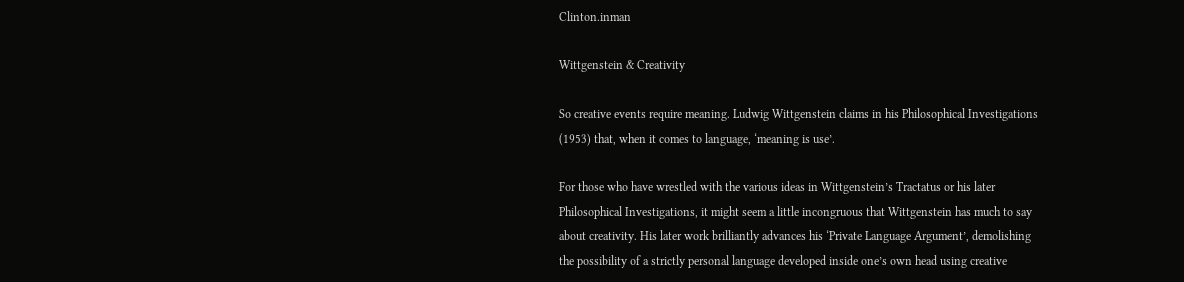Clinton.inman

Wittgenstein & Creativity

So creative events require meaning. Ludwig Wittgenstein claims in his Philosophical Investigations (1953) that, when it comes to language, ‘meaning is use’.

For those who have wrestled with the various ideas in Wittgenstein’s Tractatus or his later Philosophical Investigations, it might seem a little incongruous that Wittgenstein has much to say about creativity. His later work brilliantly advances his ‘Private Language Argument’, demolishing the possibility of a strictly personal language developed inside one’s own head using creative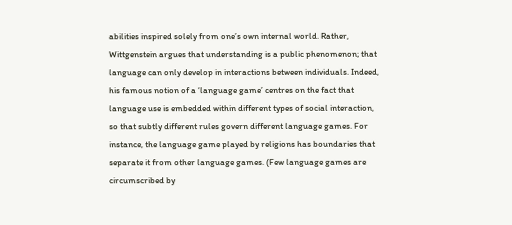abilities inspired solely from one’s own internal world. Rather, Wittgenstein argues that understanding is a public phenomenon; that language can only develop in interactions between individuals. Indeed, his famous notion of a ‘language game’ centres on the fact that language use is embedded within different types of social interaction, so that subtly different rules govern different language games. For instance, the language game played by religions has boundaries that separate it from other language games. (Few language games are circumscribed by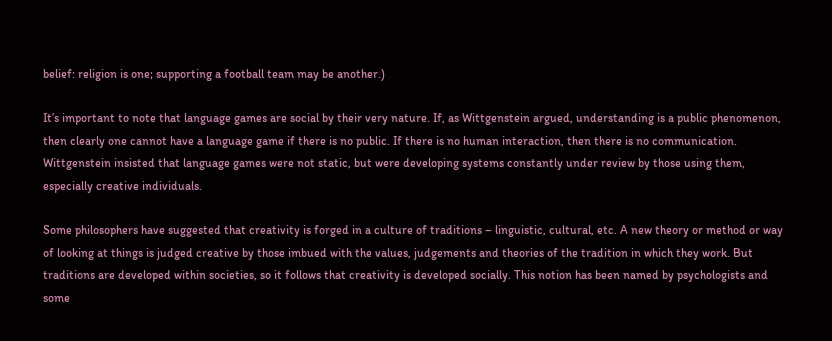belief: religion is one; supporting a football team may be another.)

It’s important to note that language games are social by their very nature. If, as Wittgenstein argued, understanding is a public phenomenon, then clearly one cannot have a language game if there is no public. If there is no human interaction, then there is no communication. Wittgenstein insisted that language games were not static, but were developing systems constantly under review by those using them, especially creative individuals.

Some philosophers have suggested that creativity is forged in a culture of traditions – linguistic, cultural, etc. A new theory or method or way of looking at things is judged creative by those imbued with the values, judgements and theories of the tradition in which they work. But traditions are developed within societies, so it follows that creativity is developed socially. This notion has been named by psychologists and some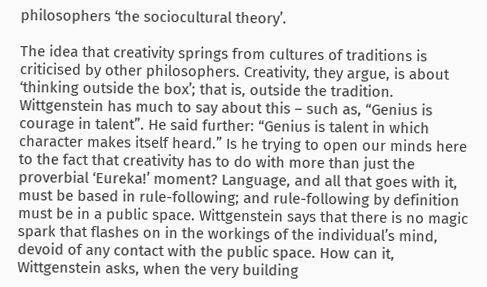philosophers ‘the sociocultural theory’.

The idea that creativity springs from cultures of traditions is criticised by other philosophers. Creativity, they argue, is about ‘thinking outside the box’; that is, outside the tradition. Wittgenstein has much to say about this – such as, “Genius is courage in talent”. He said further: “Genius is talent in which character makes itself heard.” Is he trying to open our minds here to the fact that creativity has to do with more than just the proverbial ‘Eureka!’ moment? Language, and all that goes with it, must be based in rule-following; and rule-following by definition must be in a public space. Wittgenstein says that there is no magic spark that flashes on in the workings of the individual’s mind, devoid of any contact with the public space. How can it, Wittgenstein asks, when the very building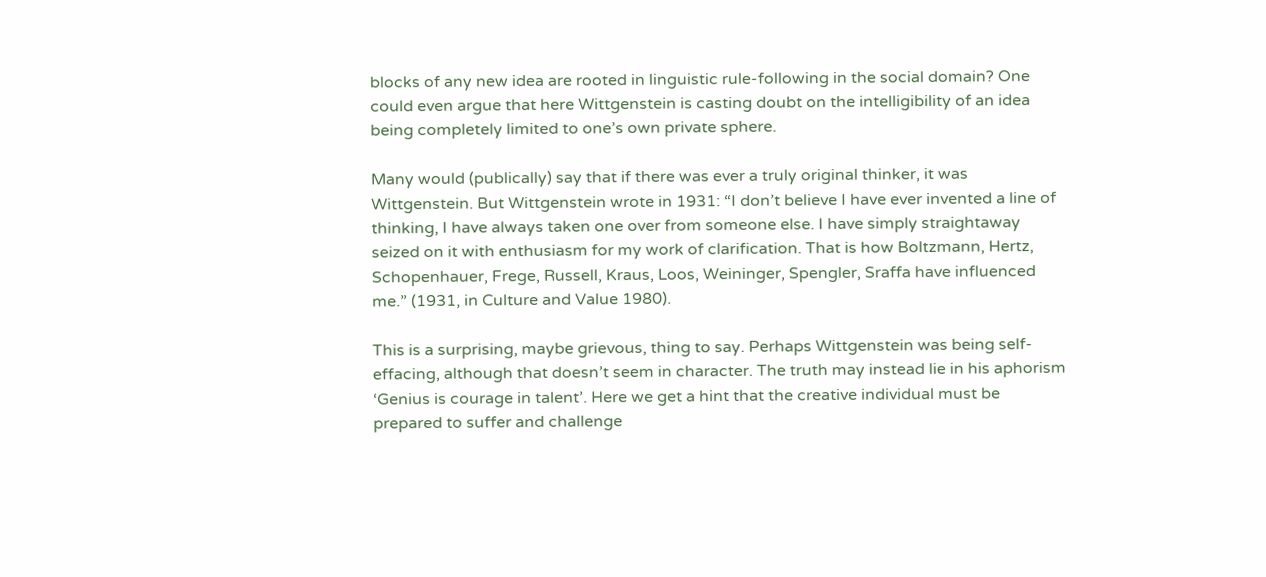blocks of any new idea are rooted in linguistic rule-following in the social domain? One could even argue that here Wittgenstein is casting doubt on the intelligibility of an idea being completely limited to one’s own private sphere.

Many would (publically) say that if there was ever a truly original thinker, it was Wittgenstein. But Wittgenstein wrote in 1931: “I don’t believe I have ever invented a line of thinking, I have always taken one over from someone else. I have simply straightaway seized on it with enthusiasm for my work of clarification. That is how Boltzmann, Hertz, Schopenhauer, Frege, Russell, Kraus, Loos, Weininger, Spengler, Sraffa have influenced me.” (1931, in Culture and Value 1980).

This is a surprising, maybe grievous, thing to say. Perhaps Wittgenstein was being self-effacing, although that doesn’t seem in character. The truth may instead lie in his aphorism ‘Genius is courage in talent’. Here we get a hint that the creative individual must be prepared to suffer and challenge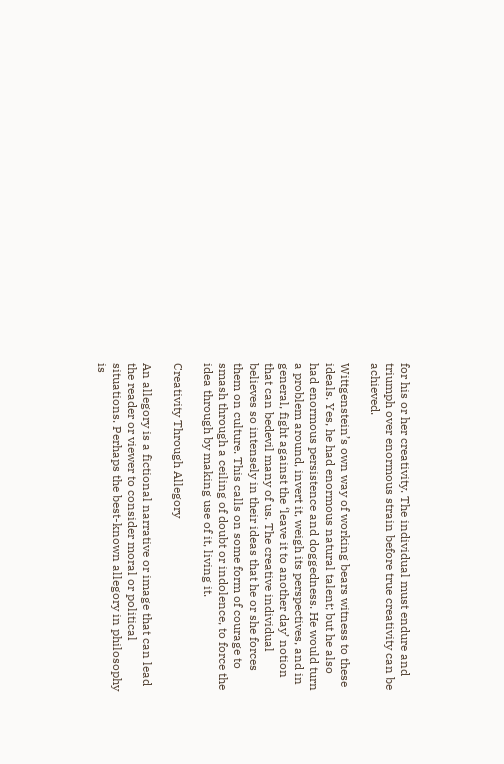for his or her creativity. The individual must endure and triumph over enormous strain before true creativity can be achieved.

Wittgenstein’s own way of working bears witness to these ideals. Yes, he had enormous natural talent; but he also had enormous persistence and doggedness. He would turn a problem around, invert it, weigh its perspectives, and in general, fight against the ‘leave it to another day’ notion that can bedevil many of us. The creative individual believes so intensely in their ideas that he or she forces them on culture. This calls on some form of courage to smash through a ceiling of doubt or indolence, to force the idea through by making use of it, living it.

Creativity Through Allegory

An allegory is a fictional narrative or image that can lead the reader or viewer to consider moral or political situations. Perhaps the best-known allegory in philosophy is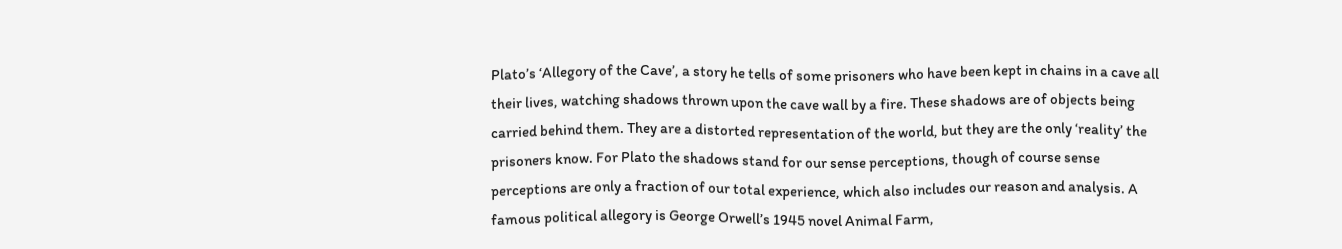Plato’s ‘Allegory of the Cave’, a story he tells of some prisoners who have been kept in chains in a cave all their lives, watching shadows thrown upon the cave wall by a fire. These shadows are of objects being carried behind them. They are a distorted representation of the world, but they are the only ‘reality’ the prisoners know. For Plato the shadows stand for our sense perceptions, though of course sense perceptions are only a fraction of our total experience, which also includes our reason and analysis. A famous political allegory is George Orwell’s 1945 novel Animal Farm,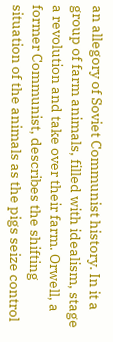an allegory of Soviet Communist history. In it a group of farm animals, filled with idealism, stage a revolution and take over their farm. Orwell, a former Communist, describes the shifting situation of the animals as the pigs seize control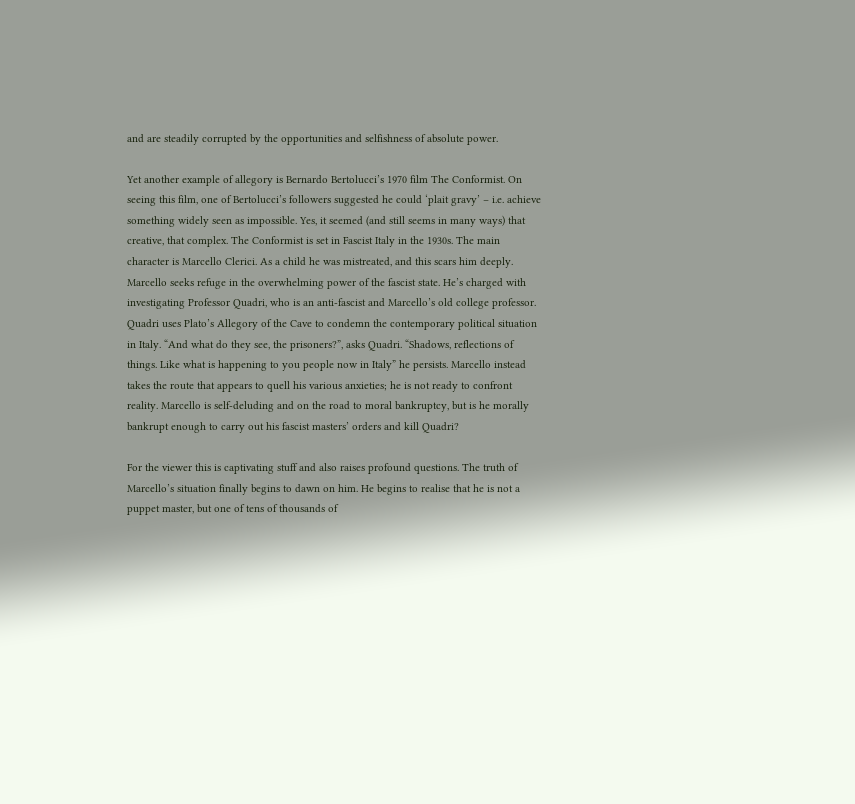and are steadily corrupted by the opportunities and selfishness of absolute power.

Yet another example of allegory is Bernardo Bertolucci’s 1970 film The Conformist. On seeing this film, one of Bertolucci’s followers suggested he could ‘plait gravy’ – i.e. achieve something widely seen as impossible. Yes, it seemed (and still seems in many ways) that creative, that complex. The Conformist is set in Fascist Italy in the 1930s. The main character is Marcello Clerici. As a child he was mistreated, and this scars him deeply. Marcello seeks refuge in the overwhelming power of the fascist state. He’s charged with investigating Professor Quadri, who is an anti-fascist and Marcello’s old college professor. Quadri uses Plato’s Allegory of the Cave to condemn the contemporary political situation in Italy. “And what do they see, the prisoners?”, asks Quadri. “Shadows, reflections of things. Like what is happening to you people now in Italy” he persists. Marcello instead takes the route that appears to quell his various anxieties; he is not ready to confront reality. Marcello is self-deluding and on the road to moral bankruptcy, but is he morally bankrupt enough to carry out his fascist masters’ orders and kill Quadri?

For the viewer this is captivating stuff and also raises profound questions. The truth of Marcello’s situation finally begins to dawn on him. He begins to realise that he is not a puppet master, but one of tens of thousands of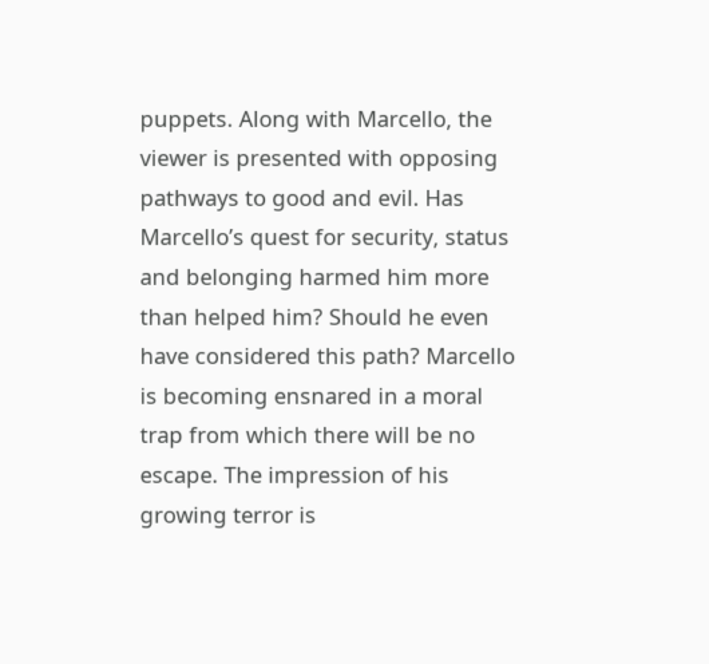puppets. Along with Marcello, the viewer is presented with opposing pathways to good and evil. Has Marcello’s quest for security, status and belonging harmed him more than helped him? Should he even have considered this path? Marcello is becoming ensnared in a moral trap from which there will be no escape. The impression of his growing terror is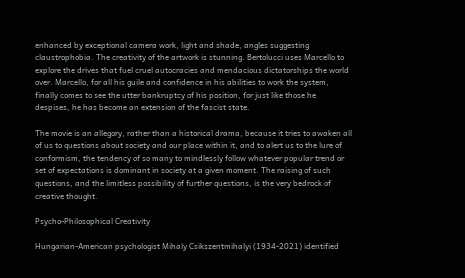enhanced by exceptional camera work, light and shade, angles suggesting claustrophobia. The creativity of the artwork is stunning. Bertolucci uses Marcello to explore the drives that fuel cruel autocracies and mendacious dictatorships the world over. Marcello, for all his guile and confidence in his abilities to work the system, finally comes to see the utter bankruptcy of his position, for just like those he despises, he has become an extension of the fascist state.

The movie is an allegory, rather than a historical drama, because it tries to awaken all of us to questions about society and our place within it, and to alert us to the lure of conformism, the tendency of so many to mindlessly follow whatever popular trend or set of expectations is dominant in society at a given moment. The raising of such questions, and the limitless possibility of further questions, is the very bedrock of creative thought.

Psycho-Philosophical Creativity

Hungarian-American psychologist Mihaly Csikszentmihalyi (1934-2021) identified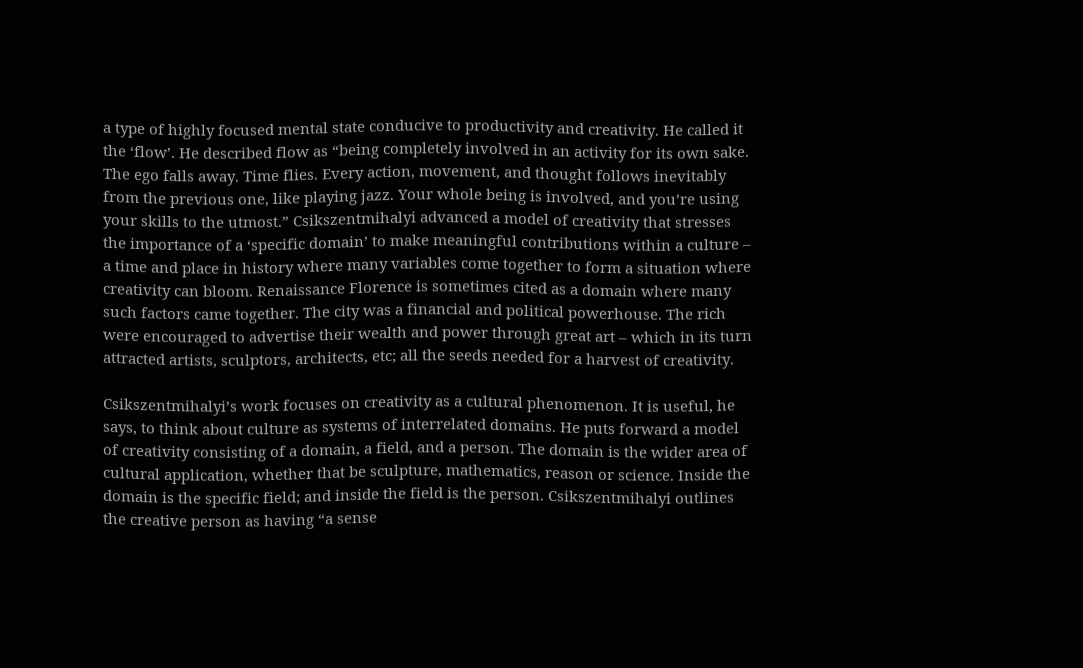a type of highly focused mental state conducive to productivity and creativity. He called it the ‘flow’. He described flow as “being completely involved in an activity for its own sake. The ego falls away. Time flies. Every action, movement, and thought follows inevitably from the previous one, like playing jazz. Your whole being is involved, and you’re using your skills to the utmost.” Csikszentmihalyi advanced a model of creativity that stresses the importance of a ‘specific domain’ to make meaningful contributions within a culture – a time and place in history where many variables come together to form a situation where creativity can bloom. Renaissance Florence is sometimes cited as a domain where many such factors came together. The city was a financial and political powerhouse. The rich were encouraged to advertise their wealth and power through great art – which in its turn attracted artists, sculptors, architects, etc; all the seeds needed for a harvest of creativity.

Csikszentmihalyi’s work focuses on creativity as a cultural phenomenon. It is useful, he says, to think about culture as systems of interrelated domains. He puts forward a model of creativity consisting of a domain, a field, and a person. The domain is the wider area of cultural application, whether that be sculpture, mathematics, reason or science. Inside the domain is the specific field; and inside the field is the person. Csikszentmihalyi outlines the creative person as having “a sense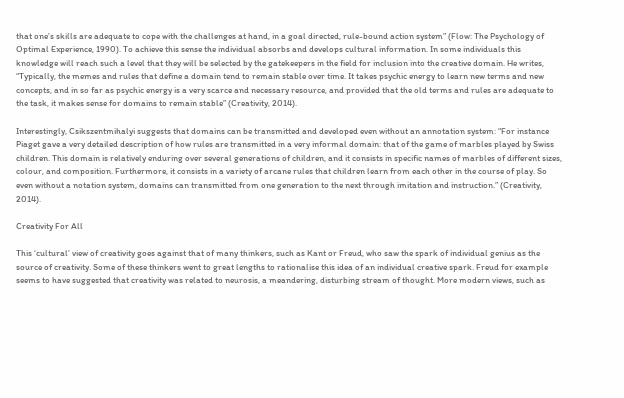that one’s skills are adequate to cope with the challenges at hand, in a goal directed, rule-bound action system” (Flow: The Psychology of Optimal Experience, 1990). To achieve this sense the individual absorbs and develops cultural information. In some individuals this knowledge will reach such a level that they will be selected by the gatekeepers in the field for inclusion into the creative domain. He writes, “Typically, the memes and rules that define a domain tend to remain stable over time. It takes psychic energy to learn new terms and new concepts, and in so far as psychic energy is a very scarce and necessary resource, and provided that the old terms and rules are adequate to the task, it makes sense for domains to remain stable” (Creativity, 2014).

Interestingly, Csikszentmihalyi suggests that domains can be transmitted and developed even without an annotation system: “For instance Piaget gave a very detailed description of how rules are transmitted in a very informal domain: that of the game of marbles played by Swiss children. This domain is relatively enduring over several generations of children, and it consists in specific names of marbles of different sizes, colour, and composition. Furthermore, it consists in a variety of arcane rules that children learn from each other in the course of play. So even without a notation system, domains can transmitted from one generation to the next through imitation and instruction.” (Creativity, 2014).

Creativity For All

This ‘cultural’ view of creativity goes against that of many thinkers, such as Kant or Freud, who saw the spark of individual genius as the source of creativity. Some of these thinkers went to great lengths to rationalise this idea of an individual creative spark. Freud for example seems to have suggested that creativity was related to neurosis, a meandering, disturbing stream of thought. More modern views, such as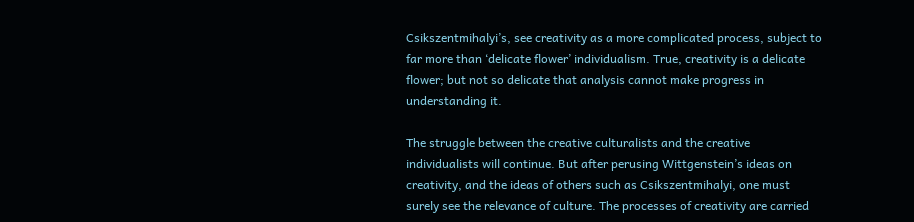Csikszentmihalyi’s, see creativity as a more complicated process, subject to far more than ‘delicate flower’ individualism. True, creativity is a delicate flower; but not so delicate that analysis cannot make progress in understanding it.

The struggle between the creative culturalists and the creative individualists will continue. But after perusing Wittgenstein’s ideas on creativity, and the ideas of others such as Csikszentmihalyi, one must surely see the relevance of culture. The processes of creativity are carried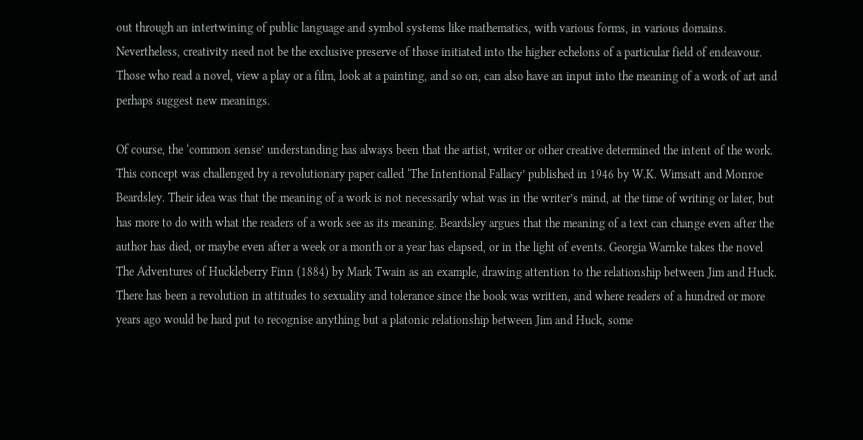out through an intertwining of public language and symbol systems like mathematics, with various forms, in various domains. Nevertheless, creativity need not be the exclusive preserve of those initiated into the higher echelons of a particular field of endeavour. Those who read a novel, view a play or a film, look at a painting, and so on, can also have an input into the meaning of a work of art and perhaps suggest new meanings.

Of course, the ‘common sense’ understanding has always been that the artist, writer or other creative determined the intent of the work. This concept was challenged by a revolutionary paper called ‘The Intentional Fallacy’ published in 1946 by W.K. Wimsatt and Monroe Beardsley. Their idea was that the meaning of a work is not necessarily what was in the writer’s mind, at the time of writing or later, but has more to do with what the readers of a work see as its meaning. Beardsley argues that the meaning of a text can change even after the author has died, or maybe even after a week or a month or a year has elapsed, or in the light of events. Georgia Warnke takes the novel The Adventures of Huckleberry Finn (1884) by Mark Twain as an example, drawing attention to the relationship between Jim and Huck. There has been a revolution in attitudes to sexuality and tolerance since the book was written, and where readers of a hundred or more years ago would be hard put to recognise anything but a platonic relationship between Jim and Huck, some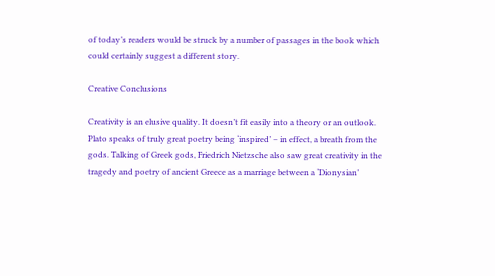of today’s readers would be struck by a number of passages in the book which could certainly suggest a different story.

Creative Conclusions

Creativity is an elusive quality. It doesn’t fit easily into a theory or an outlook. Plato speaks of truly great poetry being ‘inspired’ – in effect, a breath from the gods. Talking of Greek gods, Friedrich Nietzsche also saw great creativity in the tragedy and poetry of ancient Greece as a marriage between a ‘Dionysian’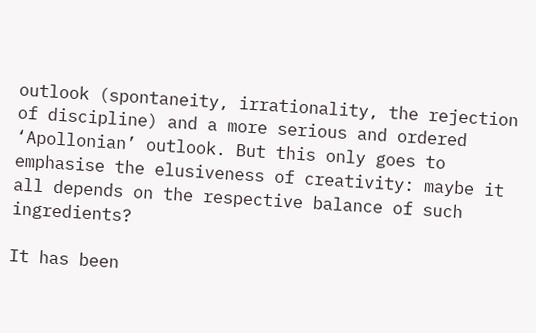outlook (spontaneity, irrationality, the rejection of discipline) and a more serious and ordered ‘Apollonian’ outlook. But this only goes to emphasise the elusiveness of creativity: maybe it all depends on the respective balance of such ingredients?

It has been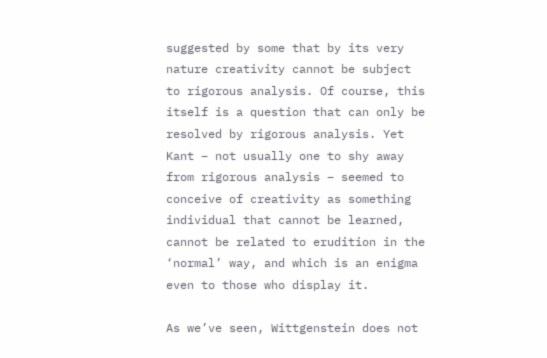suggested by some that by its very nature creativity cannot be subject to rigorous analysis. Of course, this itself is a question that can only be resolved by rigorous analysis. Yet Kant – not usually one to shy away from rigorous analysis – seemed to conceive of creativity as something individual that cannot be learned, cannot be related to erudition in the ‘normal’ way, and which is an enigma even to those who display it.

As we’ve seen, Wittgenstein does not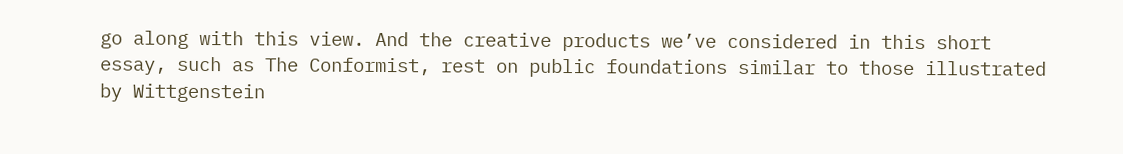go along with this view. And the creative products we’ve considered in this short essay, such as The Conformist, rest on public foundations similar to those illustrated by Wittgenstein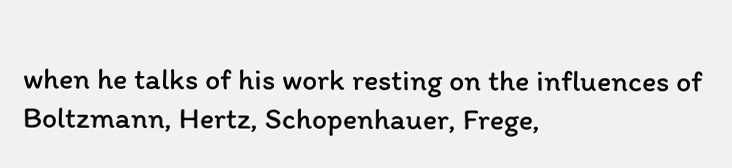when he talks of his work resting on the influences of Boltzmann, Hertz, Schopenhauer, Frege,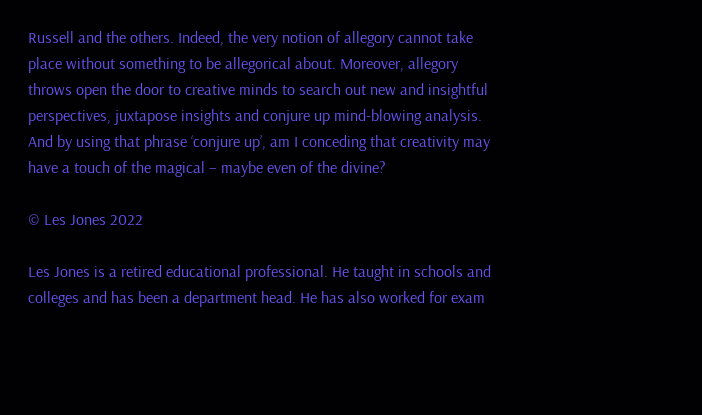Russell and the others. Indeed, the very notion of allegory cannot take place without something to be allegorical about. Moreover, allegory throws open the door to creative minds to search out new and insightful perspectives, juxtapose insights and conjure up mind-blowing analysis. And by using that phrase ‘conjure up’, am I conceding that creativity may have a touch of the magical – maybe even of the divine?

© Les Jones 2022

Les Jones is a retired educational professional. He taught in schools and colleges and has been a department head. He has also worked for exam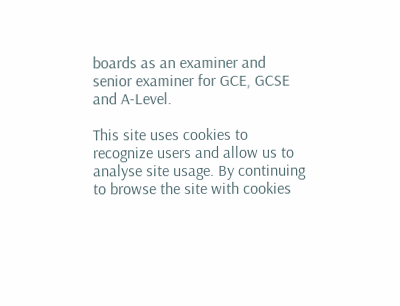boards as an examiner and senior examiner for GCE, GCSE and A-Level.

This site uses cookies to recognize users and allow us to analyse site usage. By continuing to browse the site with cookies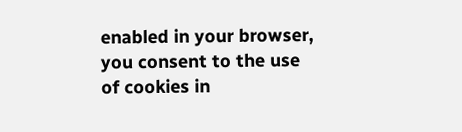enabled in your browser, you consent to the use of cookies in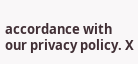accordance with our privacy policy. X